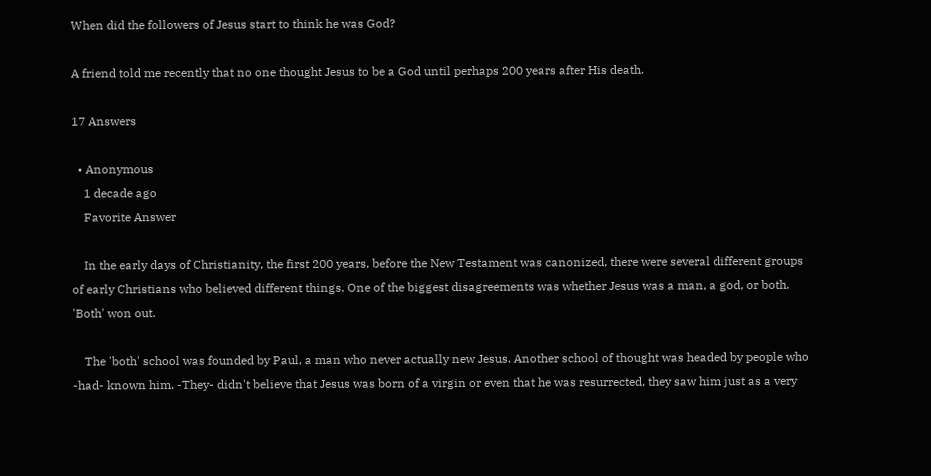When did the followers of Jesus start to think he was God?

A friend told me recently that no one thought Jesus to be a God until perhaps 200 years after His death.

17 Answers

  • Anonymous
    1 decade ago
    Favorite Answer

    In the early days of Christianity, the first 200 years, before the New Testament was canonized, there were several different groups of early Christians who believed different things. One of the biggest disagreements was whether Jesus was a man, a god, or both. 'Both' won out.

    The 'both' school was founded by Paul, a man who never actually new Jesus. Another school of thought was headed by people who -had- known him. -They- didn't believe that Jesus was born of a virgin or even that he was resurrected, they saw him just as a very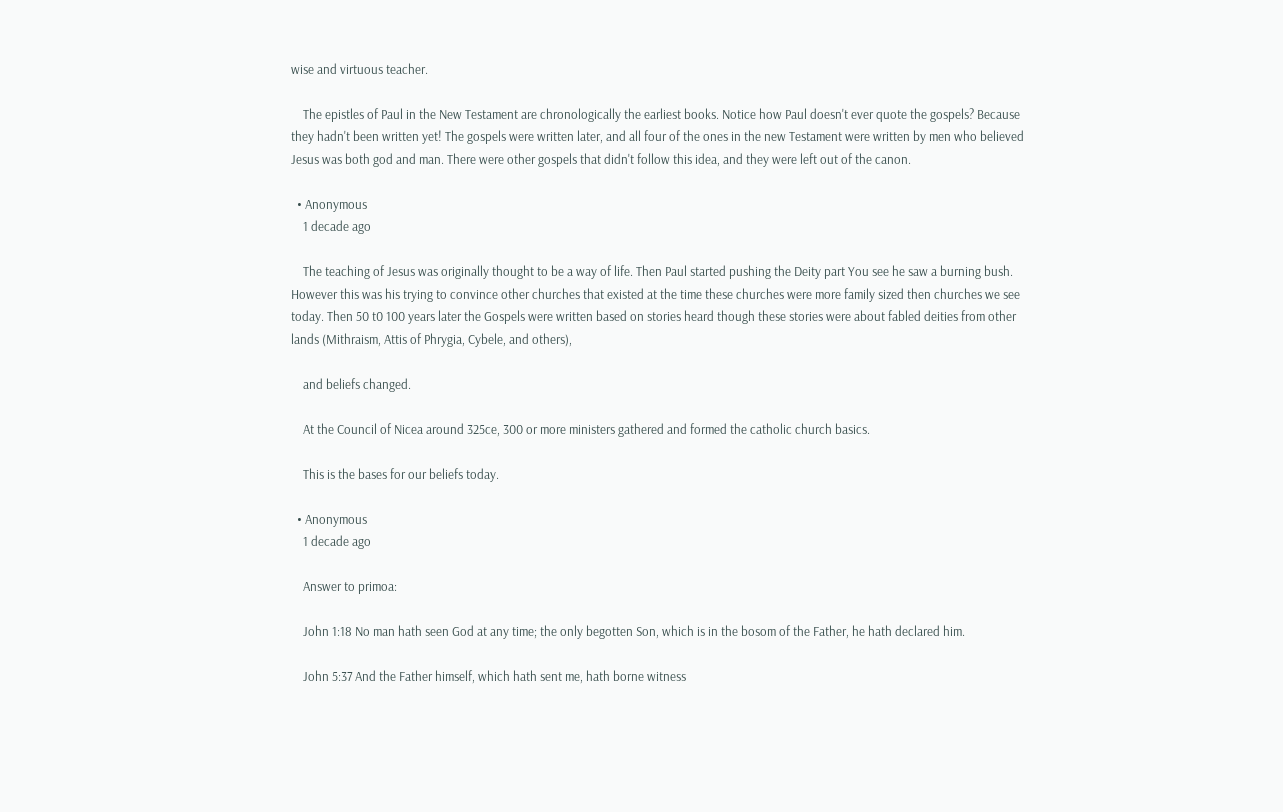wise and virtuous teacher.

    The epistles of Paul in the New Testament are chronologically the earliest books. Notice how Paul doesn't ever quote the gospels? Because they hadn't been written yet! The gospels were written later, and all four of the ones in the new Testament were written by men who believed Jesus was both god and man. There were other gospels that didn't follow this idea, and they were left out of the canon.

  • Anonymous
    1 decade ago

    The teaching of Jesus was originally thought to be a way of life. Then Paul started pushing the Deity part You see he saw a burning bush. However this was his trying to convince other churches that existed at the time these churches were more family sized then churches we see today. Then 50 t0 100 years later the Gospels were written based on stories heard though these stories were about fabled deities from other lands (Mithraism, Attis of Phrygia, Cybele, and others),

    and beliefs changed.

    At the Council of Nicea around 325ce, 300 or more ministers gathered and formed the catholic church basics.

    This is the bases for our beliefs today.

  • Anonymous
    1 decade ago

    Answer to primoa:

    John 1:18 No man hath seen God at any time; the only begotten Son, which is in the bosom of the Father, he hath declared him.

    John 5:37 And the Father himself, which hath sent me, hath borne witness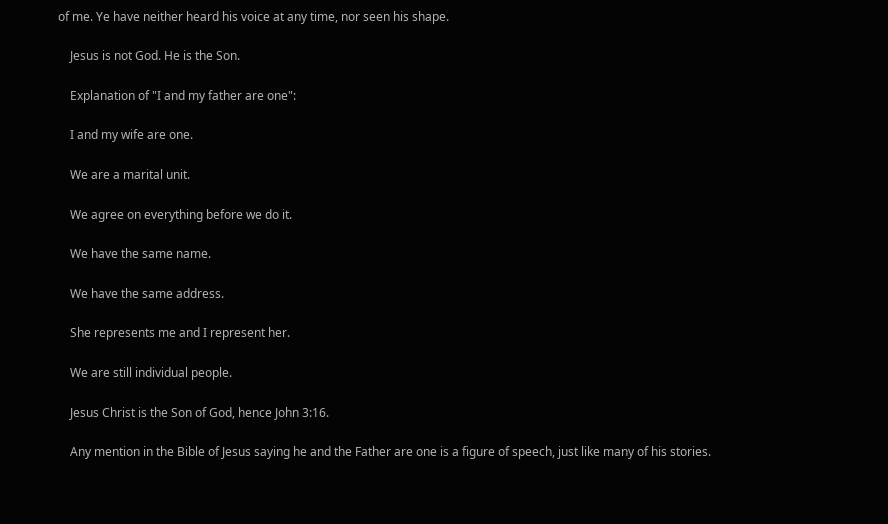of me. Ye have neither heard his voice at any time, nor seen his shape.

    Jesus is not God. He is the Son.

    Explanation of "I and my father are one":

    I and my wife are one.

    We are a marital unit.

    We agree on everything before we do it.

    We have the same name.

    We have the same address.

    She represents me and I represent her.

    We are still individual people.

    Jesus Christ is the Son of God, hence John 3:16.

    Any mention in the Bible of Jesus saying he and the Father are one is a figure of speech, just like many of his stories.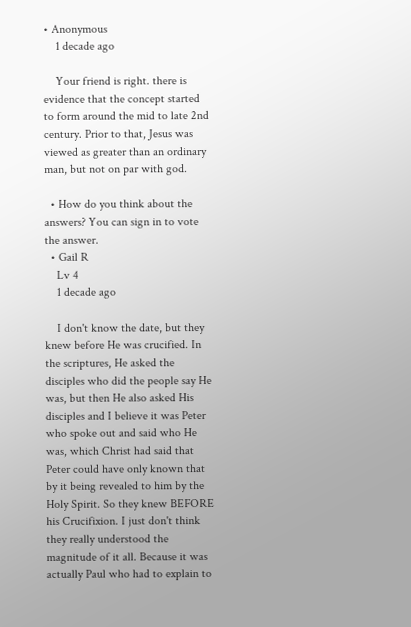• Anonymous
    1 decade ago

    Your friend is right. there is evidence that the concept started to form around the mid to late 2nd century. Prior to that, Jesus was viewed as greater than an ordinary man, but not on par with god.

  • How do you think about the answers? You can sign in to vote the answer.
  • Gail R
    Lv 4
    1 decade ago

    I don't know the date, but they knew before He was crucified. In the scriptures, He asked the disciples who did the people say He was, but then He also asked His disciples and I believe it was Peter who spoke out and said who He was, which Christ had said that Peter could have only known that by it being revealed to him by the Holy Spirit. So they knew BEFORE his Crucifixion. I just don't think they really understood the magnitude of it all. Because it was actually Paul who had to explain to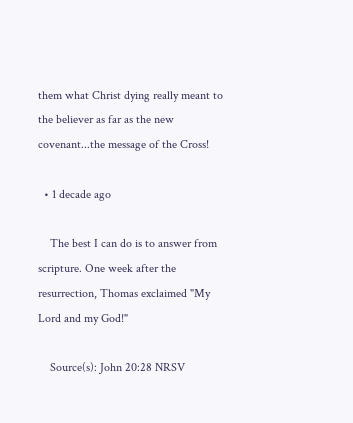them what Christ dying really meant to the believer as far as the new covenant...the message of the Cross!

  • 1 decade ago

    The best I can do is to answer from scripture. One week after the resurrection, Thomas exclaimed "My Lord and my God!"

    Source(s): John 20:28 NRSV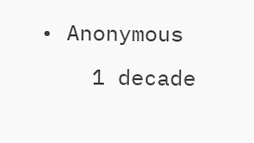• Anonymous
    1 decade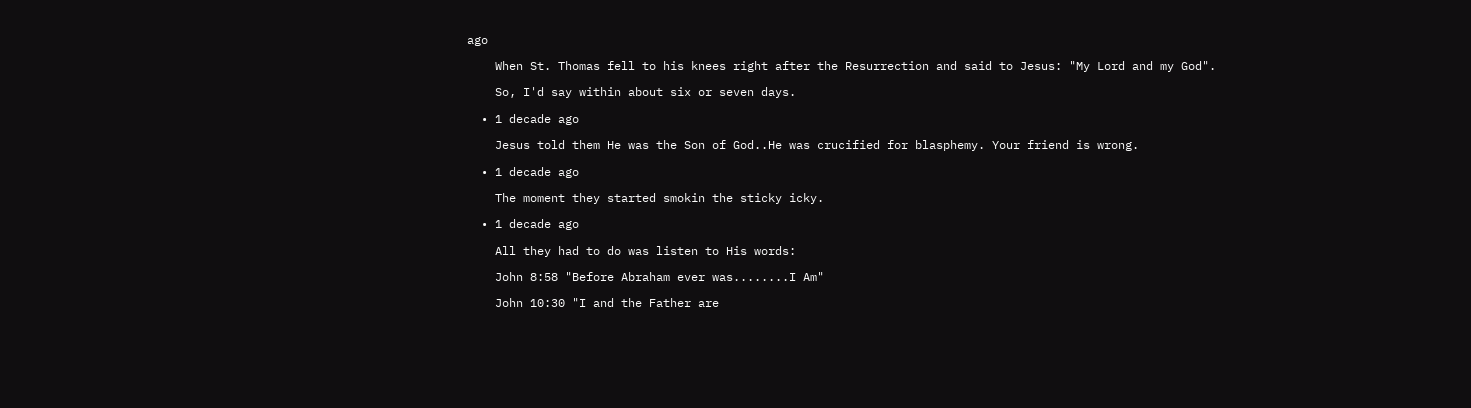ago

    When St. Thomas fell to his knees right after the Resurrection and said to Jesus: "My Lord and my God".

    So, I'd say within about six or seven days.

  • 1 decade ago

    Jesus told them He was the Son of God..He was crucified for blasphemy. Your friend is wrong.

  • 1 decade ago

    The moment they started smokin the sticky icky.

  • 1 decade ago

    All they had to do was listen to His words:

    John 8:58 "Before Abraham ever was........I Am"

    John 10:30 "I and the Father are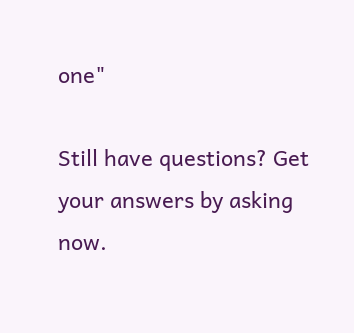one"

Still have questions? Get your answers by asking now.